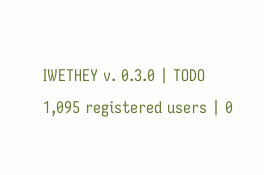IWETHEY v. 0.3.0 | TODO
1,095 registered users | 0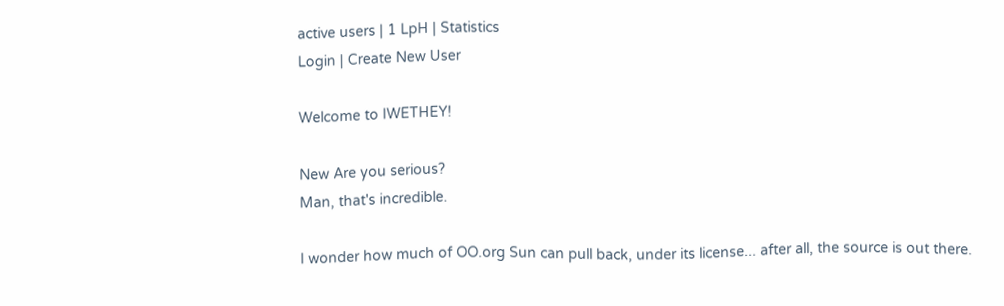active users | 1 LpH | Statistics
Login | Create New User

Welcome to IWETHEY!

New Are you serious?
Man, that's incredible.

I wonder how much of OO.org Sun can pull back, under its license... after all, the source is out there.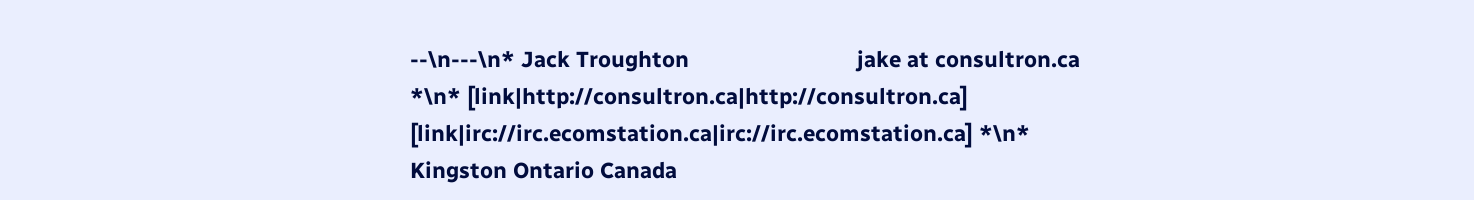--\n---\n* Jack Troughton                            jake at consultron.ca *\n* [link|http://consultron.ca|http://consultron.ca]                   [link|irc://irc.ecomstation.ca|irc://irc.ecomstation.ca] *\n* Kingston Ontario Canada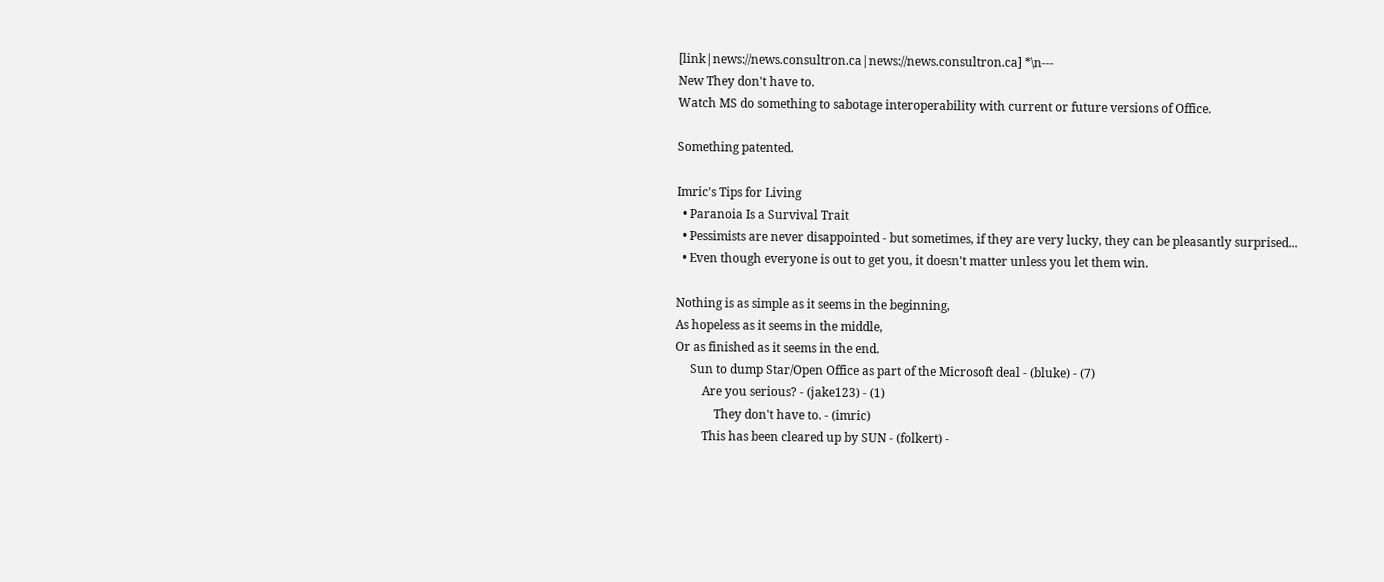[link|news://news.consultron.ca|news://news.consultron.ca] *\n---
New They don't have to.
Watch MS do something to sabotage interoperability with current or future versions of Office.

Something patented.

Imric's Tips for Living
  • Paranoia Is a Survival Trait
  • Pessimists are never disappointed - but sometimes, if they are very lucky, they can be pleasantly surprised...
  • Even though everyone is out to get you, it doesn't matter unless you let them win.

Nothing is as simple as it seems in the beginning,
As hopeless as it seems in the middle,
Or as finished as it seems in the end.
     Sun to dump Star/Open Office as part of the Microsoft deal - (bluke) - (7)
         Are you serious? - (jake123) - (1)
             They don't have to. - (imric)
         This has been cleared up by SUN - (folkert) -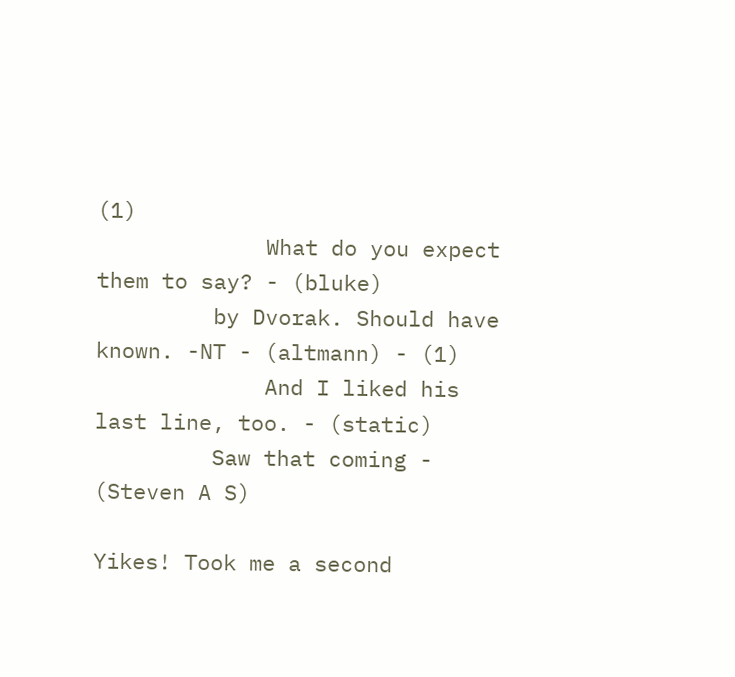(1)
             What do you expect them to say? - (bluke)
         by Dvorak. Should have known. -NT - (altmann) - (1)
             And I liked his last line, too. - (static)
         Saw that coming - (Steven A S)

Yikes! Took me a second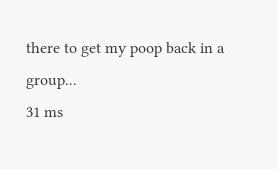there to get my poop back in a group...
31 ms